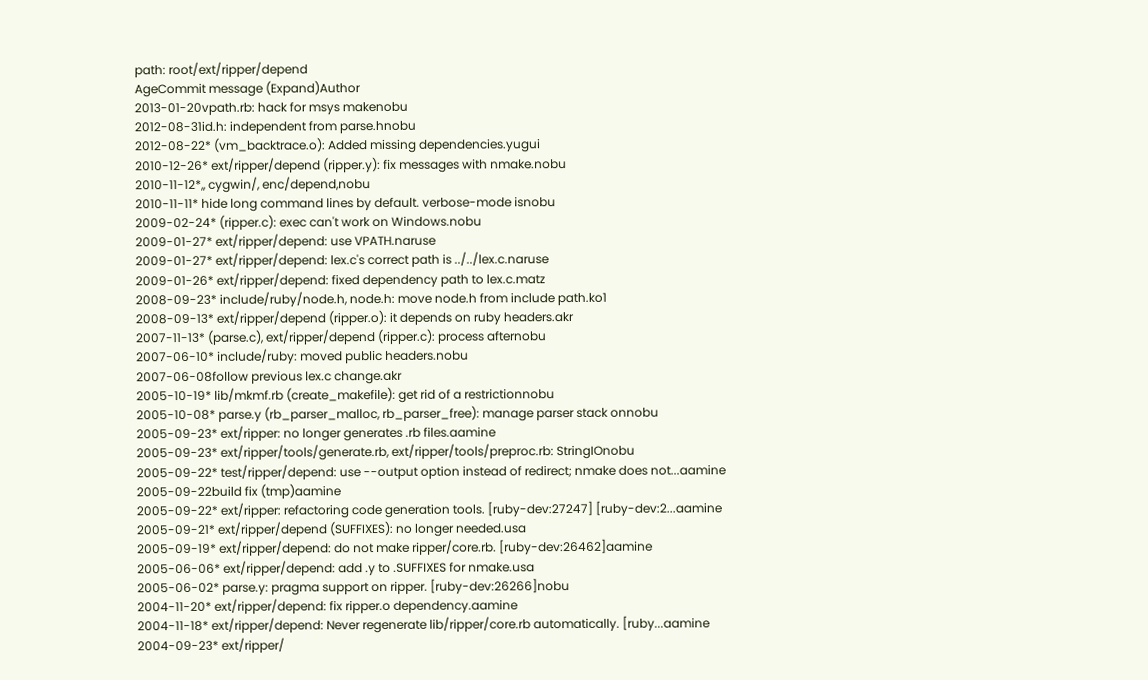path: root/ext/ripper/depend
AgeCommit message (Expand)Author
2013-01-20vpath.rb: hack for msys makenobu
2012-08-31id.h: independent from parse.hnobu
2012-08-22* (vm_backtrace.o): Added missing dependencies.yugui
2010-12-26* ext/ripper/depend (ripper.y): fix messages with nmake.nobu
2010-11-12*,, cygwin/, enc/depend,nobu
2010-11-11* hide long command lines by default. verbose-mode isnobu
2009-02-24* (ripper.c): exec can't work on Windows.nobu
2009-01-27* ext/ripper/depend: use VPATH.naruse
2009-01-27* ext/ripper/depend: lex.c's correct path is ../../lex.c.naruse
2009-01-26* ext/ripper/depend: fixed dependency path to lex.c.matz
2008-09-23* include/ruby/node.h, node.h: move node.h from include path.ko1
2008-09-13* ext/ripper/depend (ripper.o): it depends on ruby headers.akr
2007-11-13* (parse.c), ext/ripper/depend (ripper.c): process afternobu
2007-06-10* include/ruby: moved public headers.nobu
2007-06-08follow previous lex.c change.akr
2005-10-19* lib/mkmf.rb (create_makefile): get rid of a restrictionnobu
2005-10-08* parse.y (rb_parser_malloc, rb_parser_free): manage parser stack onnobu
2005-09-23* ext/ripper: no longer generates .rb files.aamine
2005-09-23* ext/ripper/tools/generate.rb, ext/ripper/tools/preproc.rb: StringIOnobu
2005-09-22* test/ripper/depend: use --output option instead of redirect; nmake does not...aamine
2005-09-22build fix (tmp)aamine
2005-09-22* ext/ripper: refactoring code generation tools. [ruby-dev:27247] [ruby-dev:2...aamine
2005-09-21* ext/ripper/depend (SUFFIXES): no longer needed.usa
2005-09-19* ext/ripper/depend: do not make ripper/core.rb. [ruby-dev:26462]aamine
2005-06-06* ext/ripper/depend: add .y to .SUFFIXES for nmake.usa
2005-06-02* parse.y: pragma support on ripper. [ruby-dev:26266]nobu
2004-11-20* ext/ripper/depend: fix ripper.o dependency.aamine
2004-11-18* ext/ripper/depend: Never regenerate lib/ripper/core.rb automatically. [ruby...aamine
2004-09-23* ext/ripper/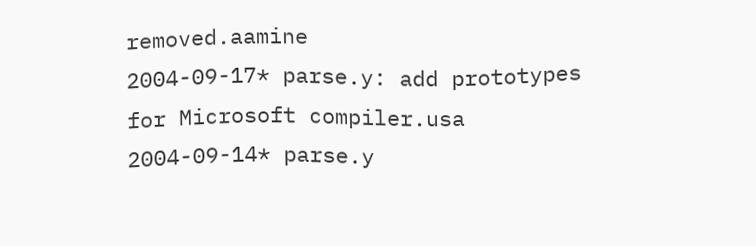removed.aamine
2004-09-17* parse.y: add prototypes for Microsoft compiler.usa
2004-09-14* parse.y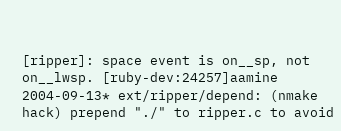[ripper]: space event is on__sp, not on__lwsp. [ruby-dev:24257]aamine
2004-09-13* ext/ripper/depend: (nmake hack) prepend "./" to ripper.c to avoid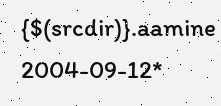{$(srcdir)}.aamine
2004-09-12*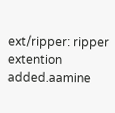ext/ripper: ripper extention added.aamine